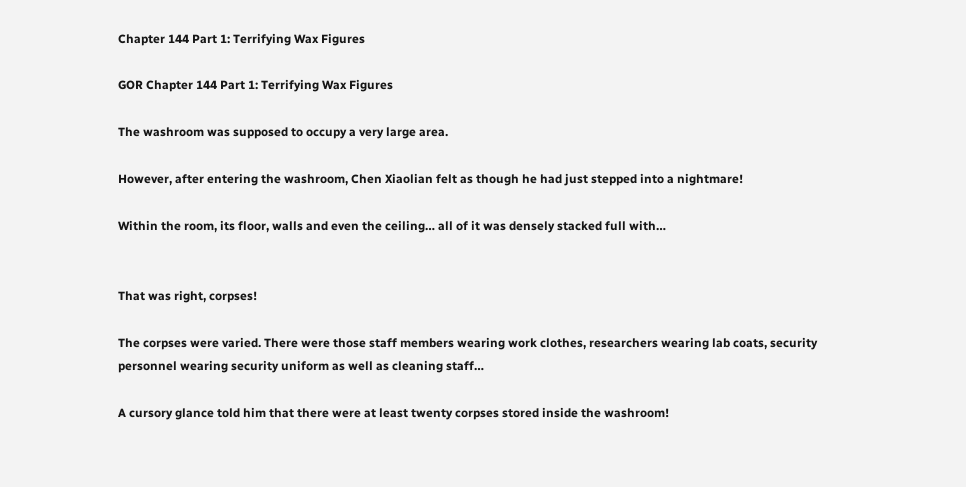Chapter 144 Part 1: Terrifying Wax Figures

GOR Chapter 144 Part 1: Terrifying Wax Figures

The washroom was supposed to occupy a very large area.

However, after entering the washroom, Chen Xiaolian felt as though he had just stepped into a nightmare!

Within the room, its floor, walls and even the ceiling… all of it was densely stacked full with…


That was right, corpses!

The corpses were varied. There were those staff members wearing work clothes, researchers wearing lab coats, security personnel wearing security uniform as well as cleaning staff…

A cursory glance told him that there were at least twenty corpses stored inside the washroom!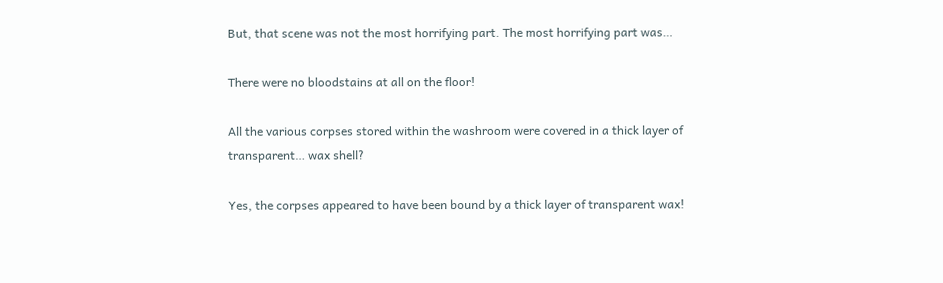But, that scene was not the most horrifying part. The most horrifying part was…

There were no bloodstains at all on the floor!

All the various corpses stored within the washroom were covered in a thick layer of transparent… wax shell?

Yes, the corpses appeared to have been bound by a thick layer of transparent wax!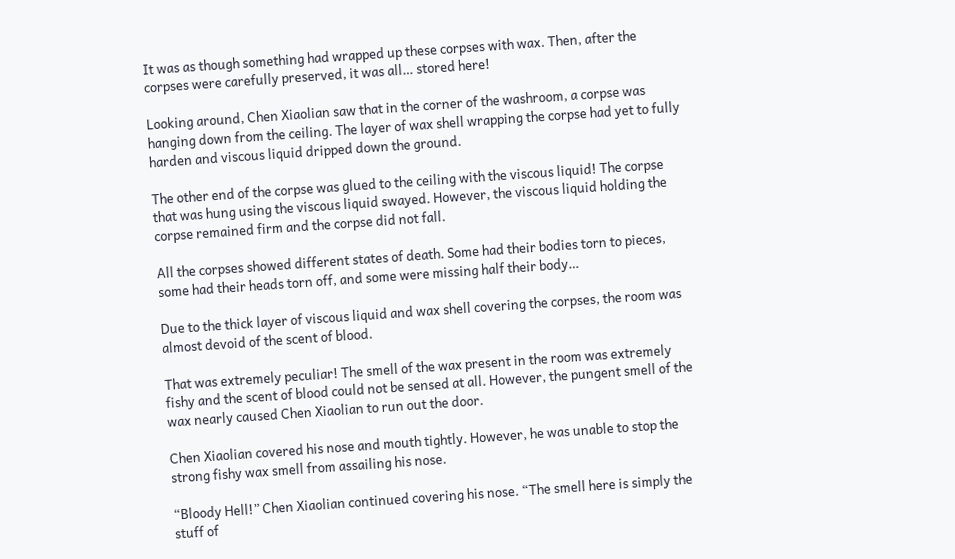It was as though something had wrapped up these corpses with wax. Then, after the corpses were carefully preserved, it was all… stored here!

Looking around, Chen Xiaolian saw that in the corner of the washroom, a corpse was hanging down from the ceiling. The layer of wax shell wrapping the corpse had yet to fully harden and viscous liquid dripped down the ground.

The other end of the corpse was glued to the ceiling with the viscous liquid! The corpse that was hung using the viscous liquid swayed. However, the viscous liquid holding the corpse remained firm and the corpse did not fall.

All the corpses showed different states of death. Some had their bodies torn to pieces, some had their heads torn off, and some were missing half their body…

Due to the thick layer of viscous liquid and wax shell covering the corpses, the room was almost devoid of the scent of blood.

That was extremely peculiar! The smell of the wax present in the room was extremely fishy and the scent of blood could not be sensed at all. However, the pungent smell of the wax nearly caused Chen Xiaolian to run out the door.

Chen Xiaolian covered his nose and mouth tightly. However, he was unable to stop the strong fishy wax smell from assailing his nose.

“Bloody Hell!” Chen Xiaolian continued covering his nose. “The smell here is simply the stuff of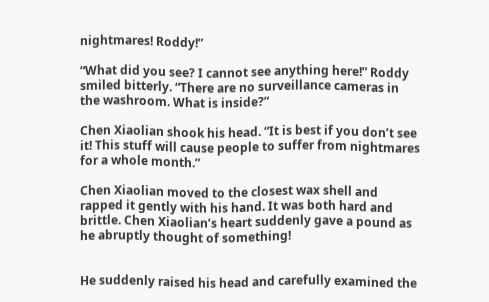nightmares! Roddy!”

“What did you see? I cannot see anything here!” Roddy smiled bitterly. “There are no surveillance cameras in the washroom. What is inside?”

Chen Xiaolian shook his head. “It is best if you don’t see it! This stuff will cause people to suffer from nightmares for a whole month.”

Chen Xiaolian moved to the closest wax shell and rapped it gently with his hand. It was both hard and brittle. Chen Xiaolian’s heart suddenly gave a pound as he abruptly thought of something!


He suddenly raised his head and carefully examined the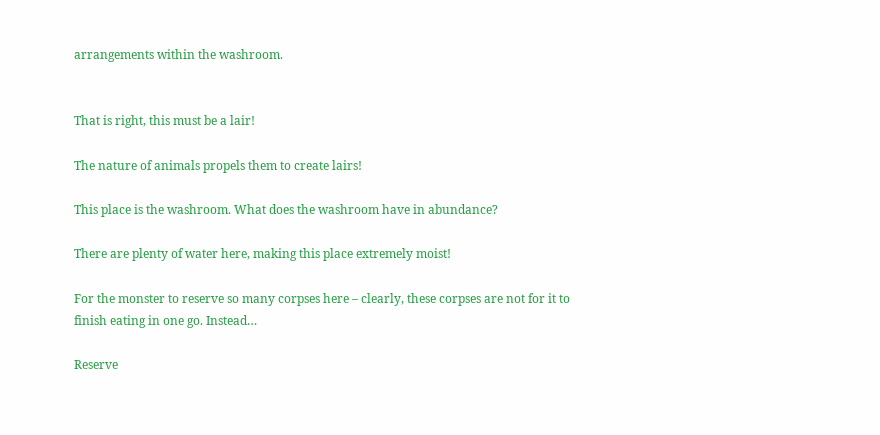arrangements within the washroom.


That is right, this must be a lair!

The nature of animals propels them to create lairs!

This place is the washroom. What does the washroom have in abundance?

There are plenty of water here, making this place extremely moist!

For the monster to reserve so many corpses here – clearly, these corpses are not for it to finish eating in one go. Instead…

Reserve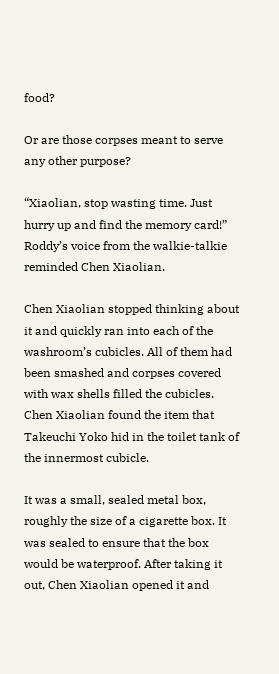food?

Or are those corpses meant to serve any other purpose?

“Xiaolian, stop wasting time. Just hurry up and find the memory card!” Roddy’s voice from the walkie-talkie reminded Chen Xiaolian.

Chen Xiaolian stopped thinking about it and quickly ran into each of the washroom’s cubicles. All of them had been smashed and corpses covered with wax shells filled the cubicles. Chen Xiaolian found the item that Takeuchi Yoko hid in the toilet tank of the innermost cubicle.

It was a small, sealed metal box, roughly the size of a cigarette box. It was sealed to ensure that the box would be waterproof. After taking it out, Chen Xiaolian opened it and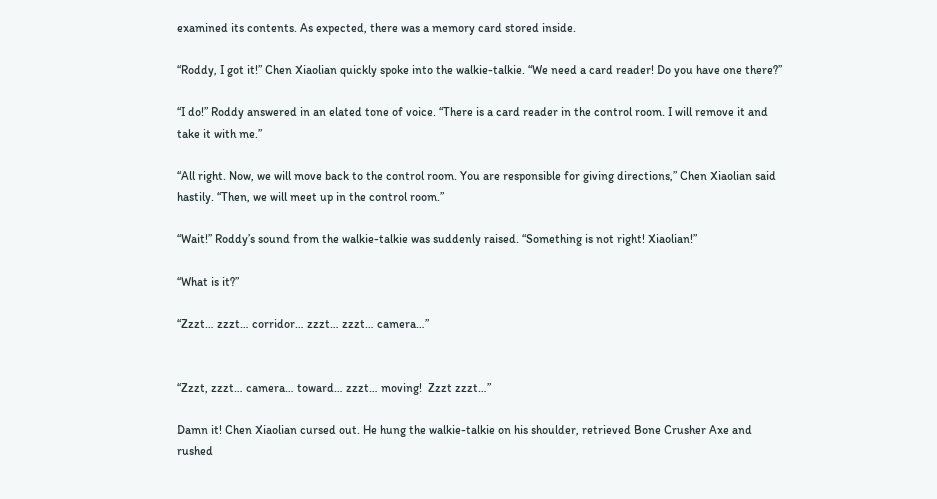examined its contents. As expected, there was a memory card stored inside.

“Roddy, I got it!” Chen Xiaolian quickly spoke into the walkie-talkie. “We need a card reader! Do you have one there?”

“I do!” Roddy answered in an elated tone of voice. “There is a card reader in the control room. I will remove it and take it with me.”

“All right. Now, we will move back to the control room. You are responsible for giving directions,” Chen Xiaolian said hastily. “Then, we will meet up in the control room.”

“Wait!” Roddy’s sound from the walkie-talkie was suddenly raised. “Something is not right! Xiaolian!”

“What is it?”

“Zzzt… zzzt… corridor… zzzt… zzzt… camera…”


“Zzzt, zzzt… camera… toward… zzzt… moving!  Zzzt zzzt…”

Damn it! Chen Xiaolian cursed out. He hung the walkie-talkie on his shoulder, retrieved Bone Crusher Axe and rushed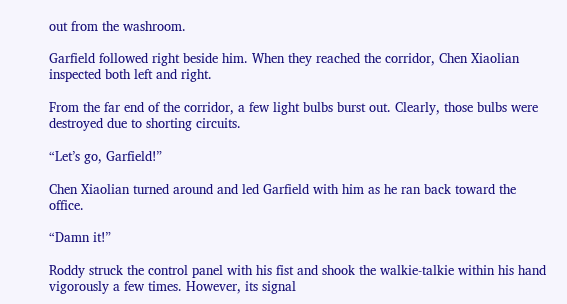out from the washroom.

Garfield followed right beside him. When they reached the corridor, Chen Xiaolian inspected both left and right.

From the far end of the corridor, a few light bulbs burst out. Clearly, those bulbs were destroyed due to shorting circuits.

“Let’s go, Garfield!”

Chen Xiaolian turned around and led Garfield with him as he ran back toward the office.

“Damn it!”

Roddy struck the control panel with his fist and shook the walkie-talkie within his hand vigorously a few times. However, its signal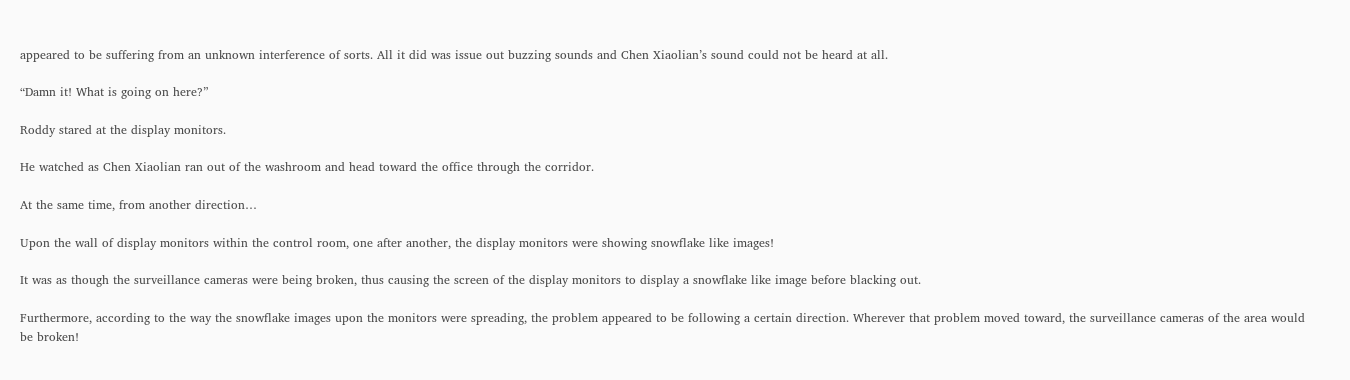appeared to be suffering from an unknown interference of sorts. All it did was issue out buzzing sounds and Chen Xiaolian’s sound could not be heard at all.

“Damn it! What is going on here?”

Roddy stared at the display monitors.

He watched as Chen Xiaolian ran out of the washroom and head toward the office through the corridor.

At the same time, from another direction…

Upon the wall of display monitors within the control room, one after another, the display monitors were showing snowflake like images!

It was as though the surveillance cameras were being broken, thus causing the screen of the display monitors to display a snowflake like image before blacking out.

Furthermore, according to the way the snowflake images upon the monitors were spreading, the problem appeared to be following a certain direction. Wherever that problem moved toward, the surveillance cameras of the area would be broken!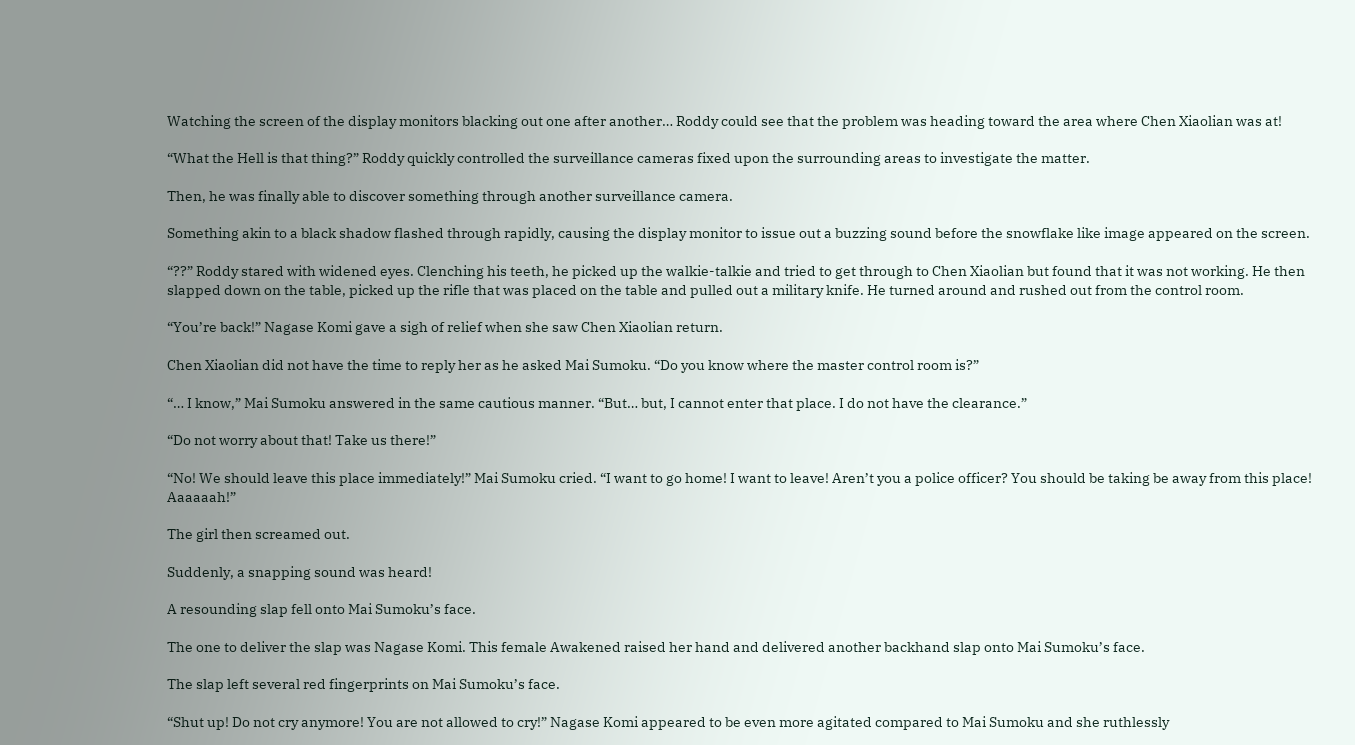Watching the screen of the display monitors blacking out one after another… Roddy could see that the problem was heading toward the area where Chen Xiaolian was at!

“What the Hell is that thing?” Roddy quickly controlled the surveillance cameras fixed upon the surrounding areas to investigate the matter.

Then, he was finally able to discover something through another surveillance camera.

Something akin to a black shadow flashed through rapidly, causing the display monitor to issue out a buzzing sound before the snowflake like image appeared on the screen.

“??” Roddy stared with widened eyes. Clenching his teeth, he picked up the walkie-talkie and tried to get through to Chen Xiaolian but found that it was not working. He then slapped down on the table, picked up the rifle that was placed on the table and pulled out a military knife. He turned around and rushed out from the control room.

“You’re back!” Nagase Komi gave a sigh of relief when she saw Chen Xiaolian return.

Chen Xiaolian did not have the time to reply her as he asked Mai Sumoku. “Do you know where the master control room is?”

“… I know,” Mai Sumoku answered in the same cautious manner. “But… but, I cannot enter that place. I do not have the clearance.”

“Do not worry about that! Take us there!”

“No! We should leave this place immediately!” Mai Sumoku cried. “I want to go home! I want to leave! Aren’t you a police officer? You should be taking be away from this place! Aaaaaah!”

The girl then screamed out.

Suddenly, a snapping sound was heard!

A resounding slap fell onto Mai Sumoku’s face.

The one to deliver the slap was Nagase Komi. This female Awakened raised her hand and delivered another backhand slap onto Mai Sumoku’s face.

The slap left several red fingerprints on Mai Sumoku’s face.

“Shut up! Do not cry anymore! You are not allowed to cry!” Nagase Komi appeared to be even more agitated compared to Mai Sumoku and she ruthlessly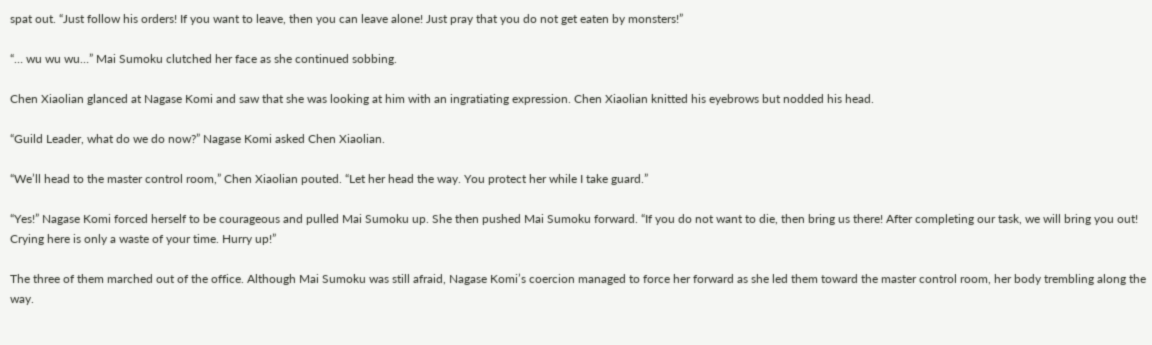spat out. “Just follow his orders! If you want to leave, then you can leave alone! Just pray that you do not get eaten by monsters!”

“… wu wu wu…” Mai Sumoku clutched her face as she continued sobbing.

Chen Xiaolian glanced at Nagase Komi and saw that she was looking at him with an ingratiating expression. Chen Xiaolian knitted his eyebrows but nodded his head.

“Guild Leader, what do we do now?” Nagase Komi asked Chen Xiaolian.

“We’ll head to the master control room,” Chen Xiaolian pouted. “Let her head the way. You protect her while I take guard.”

“Yes!” Nagase Komi forced herself to be courageous and pulled Mai Sumoku up. She then pushed Mai Sumoku forward. “If you do not want to die, then bring us there! After completing our task, we will bring you out! Crying here is only a waste of your time. Hurry up!”

The three of them marched out of the office. Although Mai Sumoku was still afraid, Nagase Komi’s coercion managed to force her forward as she led them toward the master control room, her body trembling along the way.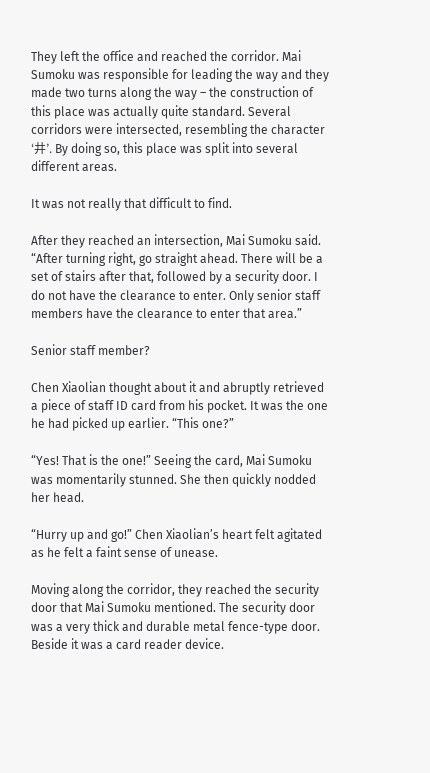They left the office and reached the corridor. Mai Sumoku was responsible for leading the way and they made two turns along the way – the construction of this place was actually quite standard. Several corridors were intersected, resembling the character ‘井’. By doing so, this place was split into several different areas.

It was not really that difficult to find.

After they reached an intersection, Mai Sumoku said. “After turning right, go straight ahead. There will be a set of stairs after that, followed by a security door. I do not have the clearance to enter. Only senior staff members have the clearance to enter that area.”

Senior staff member?

Chen Xiaolian thought about it and abruptly retrieved a piece of staff ID card from his pocket. It was the one he had picked up earlier. “This one?”

“Yes! That is the one!” Seeing the card, Mai Sumoku was momentarily stunned. She then quickly nodded her head.

“Hurry up and go!” Chen Xiaolian’s heart felt agitated as he felt a faint sense of unease.

Moving along the corridor, they reached the security door that Mai Sumoku mentioned. The security door was a very thick and durable metal fence-type door. Beside it was a card reader device.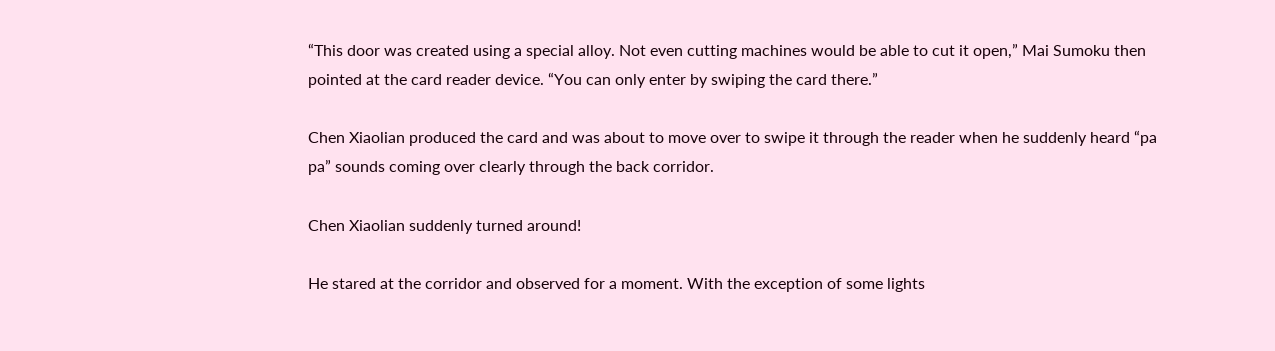“This door was created using a special alloy. Not even cutting machines would be able to cut it open,” Mai Sumoku then pointed at the card reader device. “You can only enter by swiping the card there.”

Chen Xiaolian produced the card and was about to move over to swipe it through the reader when he suddenly heard “pa pa” sounds coming over clearly through the back corridor.

Chen Xiaolian suddenly turned around!

He stared at the corridor and observed for a moment. With the exception of some lights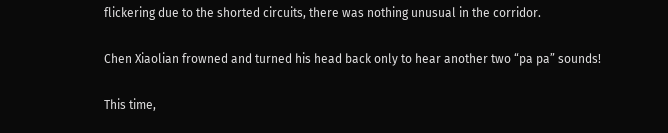flickering due to the shorted circuits, there was nothing unusual in the corridor.

Chen Xiaolian frowned and turned his head back only to hear another two “pa pa” sounds!

This time,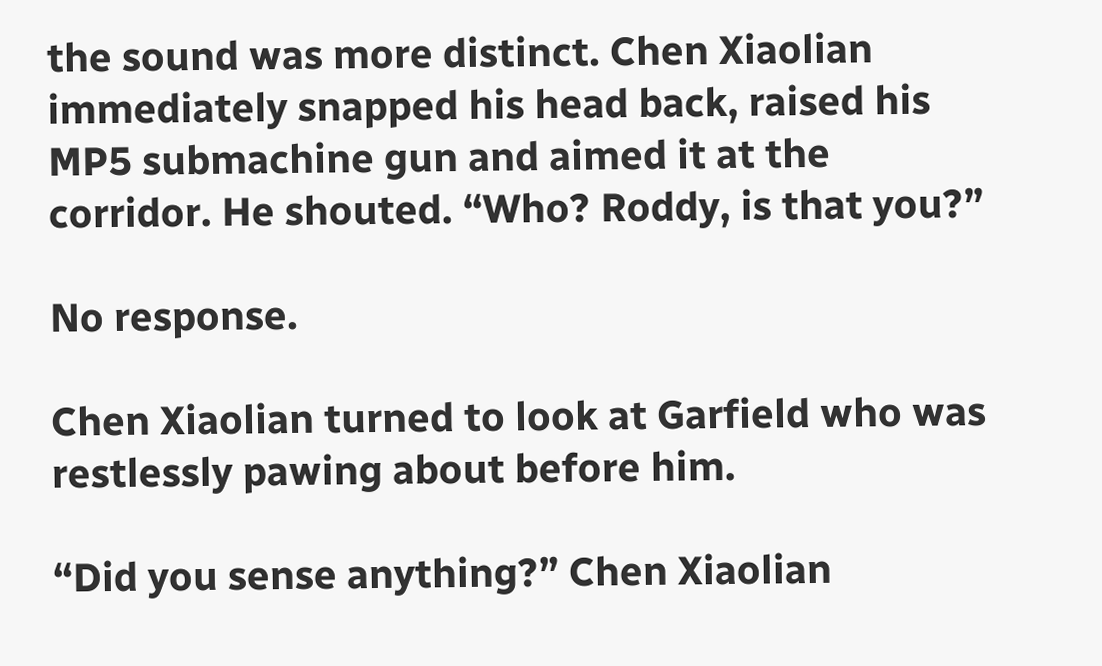the sound was more distinct. Chen Xiaolian immediately snapped his head back, raised his MP5 submachine gun and aimed it at the corridor. He shouted. “Who? Roddy, is that you?”

No response.

Chen Xiaolian turned to look at Garfield who was restlessly pawing about before him.

“Did you sense anything?” Chen Xiaolian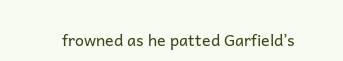frowned as he patted Garfield’s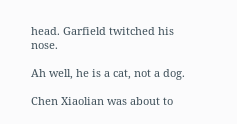head. Garfield twitched his nose.

Ah well, he is a cat, not a dog.

Chen Xiaolian was about to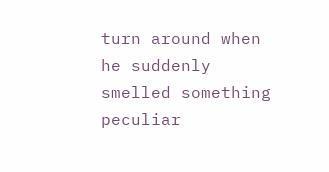turn around when he suddenly smelled something peculiar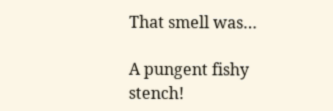That smell was…

A pungent fishy stench!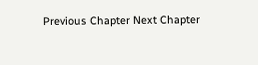Previous Chapter Next Chapter